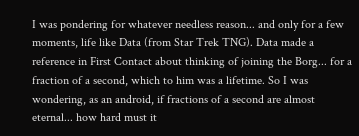I was pondering for whatever needless reason... and only for a few moments, life like Data (from Star Trek TNG). Data made a reference in First Contact about thinking of joining the Borg... for a fraction of a second, which to him was a lifetime. So I was wondering, as an android, if fractions of a second are almost eternal... how hard must it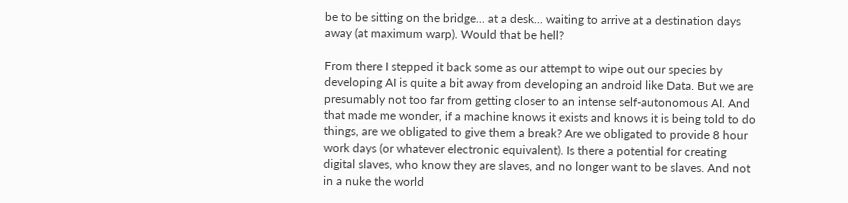be to be sitting on the bridge... at a desk... waiting to arrive at a destination days away (at maximum warp). Would that be hell?

From there I stepped it back some as our attempt to wipe out our species by developing AI is quite a bit away from developing an android like Data. But we are presumably not too far from getting closer to an intense self-autonomous AI. And that made me wonder, if a machine knows it exists and knows it is being told to do things, are we obligated to give them a break? Are we obligated to provide 8 hour work days (or whatever electronic equivalent). Is there a potential for creating digital slaves, who know they are slaves, and no longer want to be slaves. And not in a nuke the world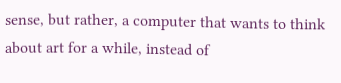sense, but rather, a computer that wants to think about art for a while, instead of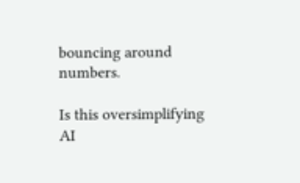bouncing around numbers.

Is this oversimplifying AI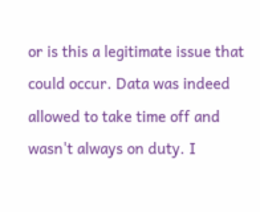or is this a legitimate issue that could occur. Data was indeed allowed to take time off and wasn't always on duty. I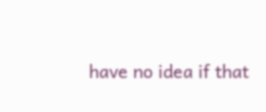have no idea if that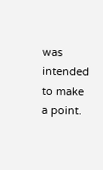was intended to make a point.